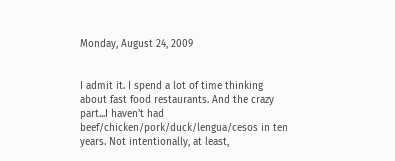Monday, August 24, 2009


I admit it. I spend a lot of time thinking about fast food restaurants. And the crazy part...I haven't had beef/chicken/pork/duck/lengua/cesos in ten years. Not intentionally, at least,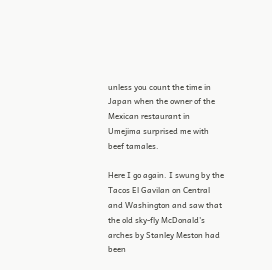unless you count the time in Japan when the owner of the Mexican restaurant in Umejima surprised me with beef tamales.

Here I go again. I swung by the Tacos El Gavilan on Central and Washington and saw that the old sky-fly McDonald's arches by Stanley Meston had been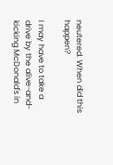neutered. When did this happen?

I may have to take a drive by the alive-and-kicking McDonald's in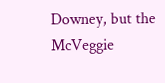Downey, but the McVeggie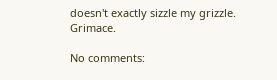doesn't exactly sizzle my grizzle. Grimace.

No comments: